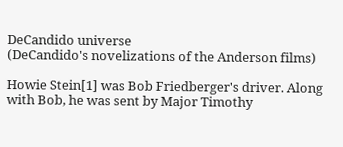DeCandido universe
(DeCandido's novelizations of the Anderson films)

Howie Stein[1] was Bob Friedberger's driver. Along with Bob, he was sent by Major Timothy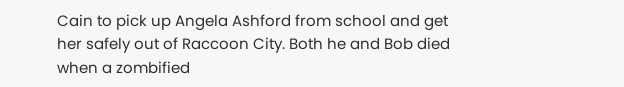Cain to pick up Angela Ashford from school and get her safely out of Raccoon City. Both he and Bob died when a zombified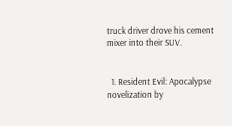truck driver drove his cement mixer into their SUV.


  1. Resident Evil: Apocalypse novelization by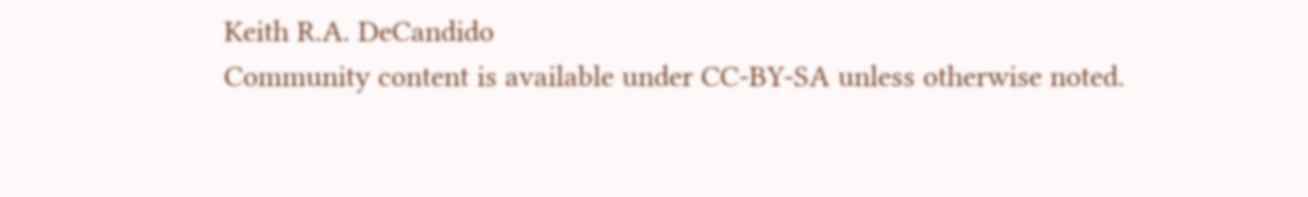Keith R.A. DeCandido
Community content is available under CC-BY-SA unless otherwise noted.